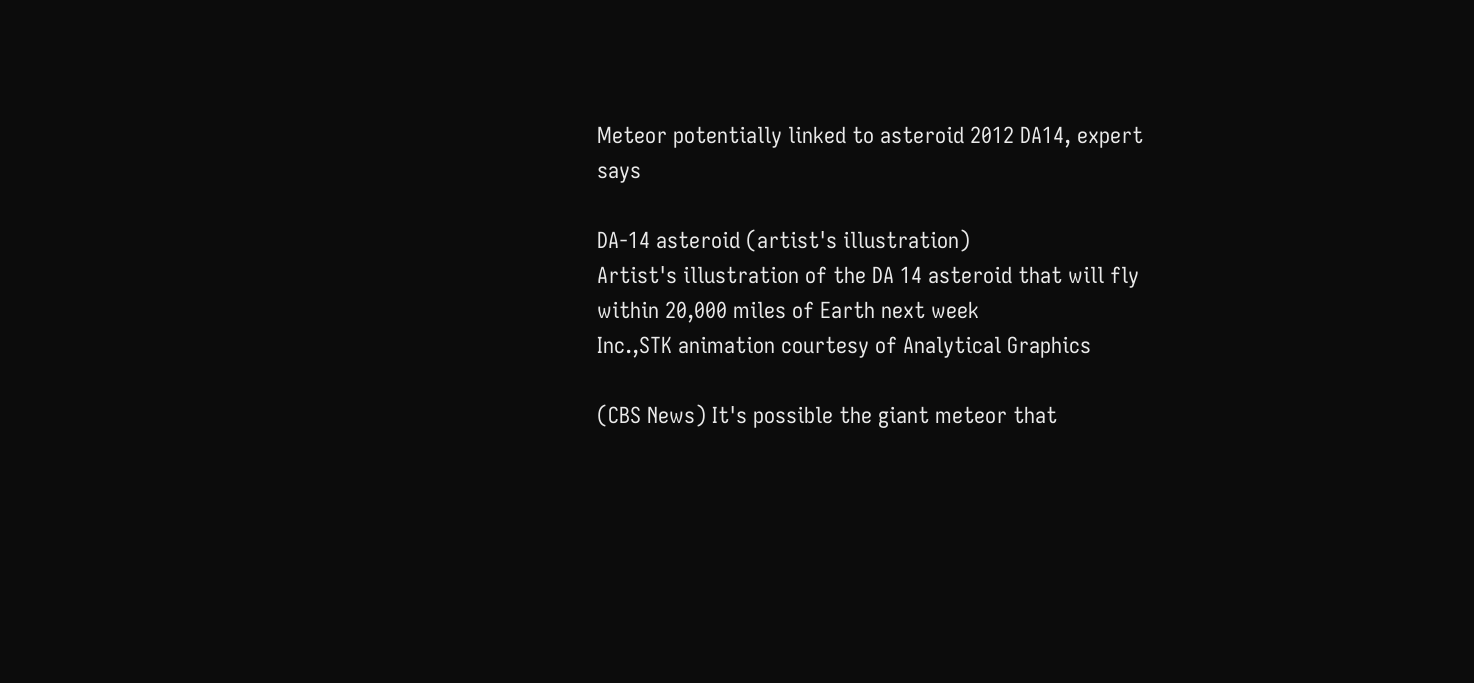Meteor potentially linked to asteroid 2012 DA14, expert says

DA-14 asteroid (artist's illustration)
Artist's illustration of the DA 14 asteroid that will fly within 20,000 miles of Earth next week
Inc.,STK animation courtesy of Analytical Graphics

(CBS News) It's possible the giant meteor that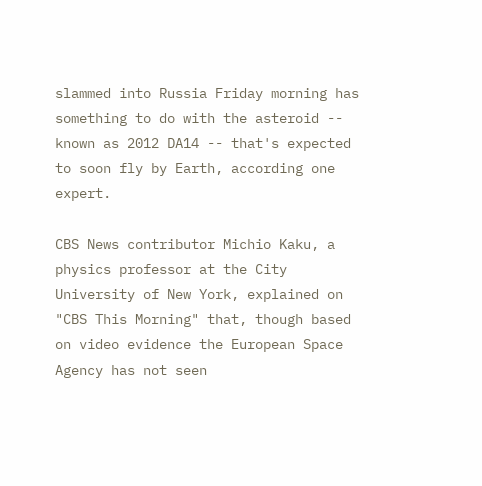slammed into Russia Friday morning has something to do with the asteroid -- known as 2012 DA14 -- that's expected to soon fly by Earth, according one expert.

CBS News contributor Michio Kaku, a physics professor at the City University of New York, explained on "CBS This Morning" that, though based on video evidence the European Space Agency has not seen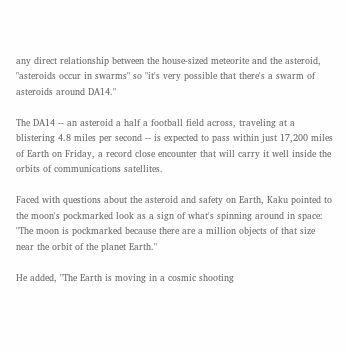any direct relationship between the house-sized meteorite and the asteroid, "asteroids occur in swarms" so "it's very possible that there's a swarm of asteroids around DA14."

The DA14 -- an asteroid a half a football field across, traveling at a blistering 4.8 miles per second -- is expected to pass within just 17,200 miles of Earth on Friday, a record close encounter that will carry it well inside the orbits of communications satellites.

Faced with questions about the asteroid and safety on Earth, Kaku pointed to the moon's pockmarked look as a sign of what's spinning around in space: "The moon is pockmarked because there are a million objects of that size near the orbit of the planet Earth."

He added, "The Earth is moving in a cosmic shooting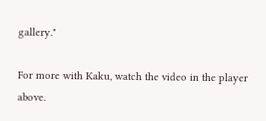gallery."

For more with Kaku, watch the video in the player above.